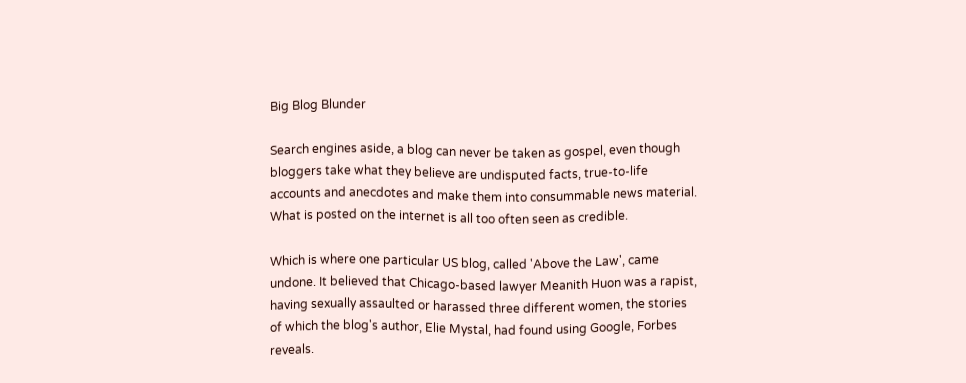Big Blog Blunder

Search engines aside, a blog can never be taken as gospel, even though bloggers take what they believe are undisputed facts, true-to-life accounts and anecdotes and make them into consummable news material. What is posted on the internet is all too often seen as credible.

Which is where one particular US blog, called 'Above the Law', came undone. It believed that Chicago-based lawyer Meanith Huon was a rapist, having sexually assaulted or harassed three different women, the stories of which the blog's author, Elie Mystal, had found using Google, Forbes reveals.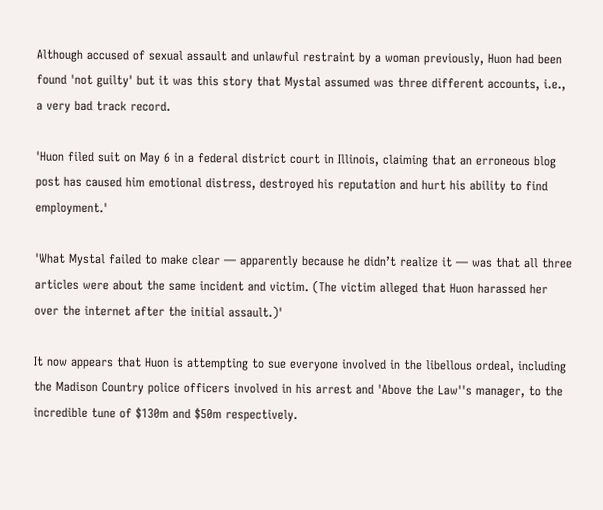Although accused of sexual assault and unlawful restraint by a woman previously, Huon had been found 'not guilty' but it was this story that Mystal assumed was three different accounts, i.e., a very bad track record.

'Huon filed suit on May 6 in a federal district court in Illinois, claiming that an erroneous blog post has caused him emotional distress, destroyed his reputation and hurt his ability to find employment.'

'What Mystal failed to make clear — apparently because he didn’t realize it — was that all three articles were about the same incident and victim. (The victim alleged that Huon harassed her over the internet after the initial assault.)'

It now appears that Huon is attempting to sue everyone involved in the libellous ordeal, including the Madison Country police officers involved in his arrest and 'Above the Law''s manager, to the incredible tune of $130m and $50m respectively.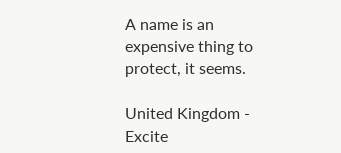A name is an expensive thing to protect, it seems.

United Kingdom - Excite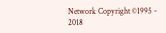Network Copyright ©1995 - 2018